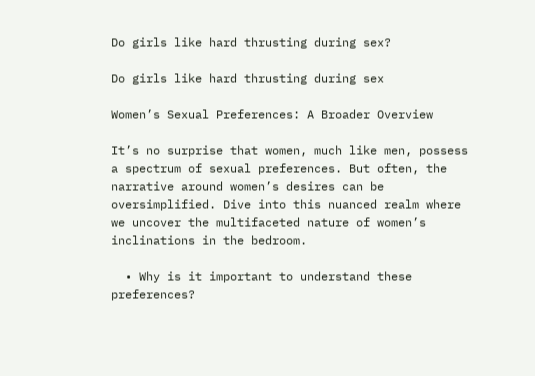Do girls like hard thrusting during sex?

Do girls like hard thrusting during sex

Women’s Sexual Preferences: A Broader Overview

It’s no surprise that women, much like men, possess a spectrum of sexual preferences. But often, the narrative around women’s desires can be oversimplified. Dive into this nuanced realm where we uncover the multifaceted nature of women’s inclinations in the bedroom.

  • Why is it important to understand these preferences?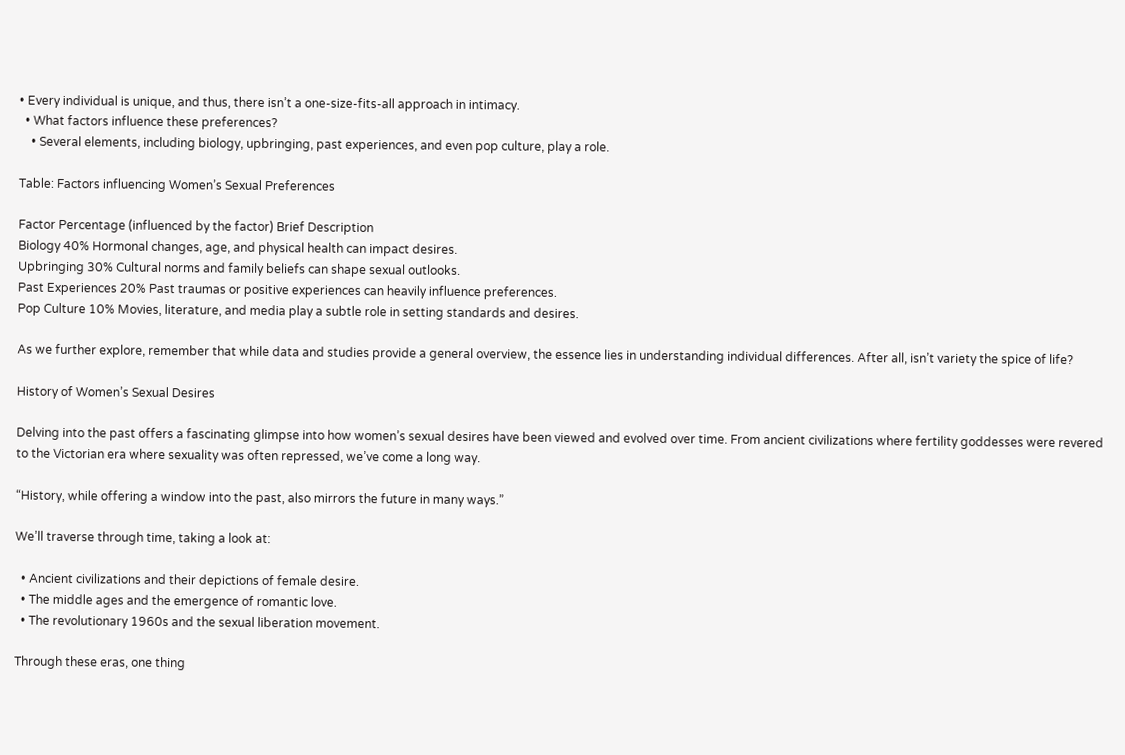• Every individual is unique, and thus, there isn’t a one-size-fits-all approach in intimacy.
  • What factors influence these preferences?
    • Several elements, including biology, upbringing, past experiences, and even pop culture, play a role.

Table: Factors influencing Women’s Sexual Preferences

Factor Percentage (influenced by the factor) Brief Description
Biology 40% Hormonal changes, age, and physical health can impact desires.
Upbringing 30% Cultural norms and family beliefs can shape sexual outlooks.
Past Experiences 20% Past traumas or positive experiences can heavily influence preferences.
Pop Culture 10% Movies, literature, and media play a subtle role in setting standards and desires.

As we further explore, remember that while data and studies provide a general overview, the essence lies in understanding individual differences. After all, isn’t variety the spice of life?

History of Women’s Sexual Desires

Delving into the past offers a fascinating glimpse into how women’s sexual desires have been viewed and evolved over time. From ancient civilizations where fertility goddesses were revered to the Victorian era where sexuality was often repressed, we’ve come a long way.

“History, while offering a window into the past, also mirrors the future in many ways.”

We’ll traverse through time, taking a look at:

  • Ancient civilizations and their depictions of female desire.
  • The middle ages and the emergence of romantic love.
  • The revolutionary 1960s and the sexual liberation movement.

Through these eras, one thing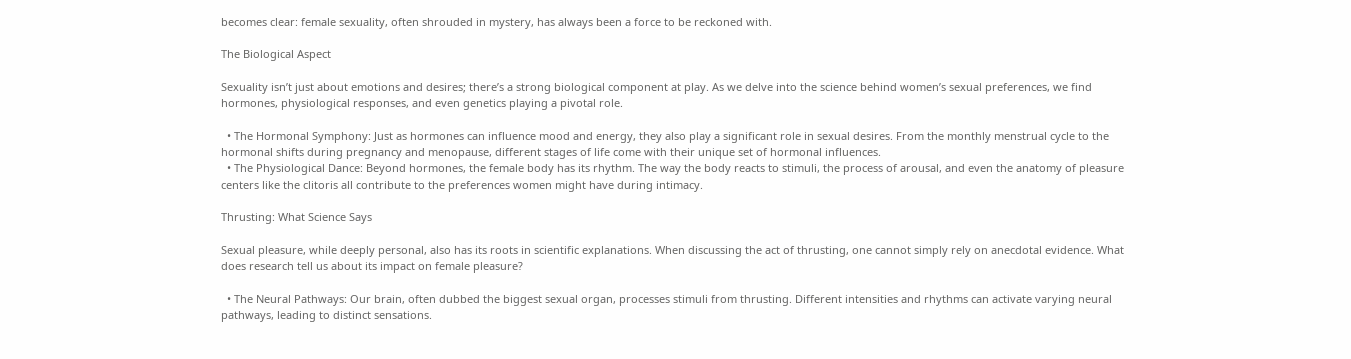becomes clear: female sexuality, often shrouded in mystery, has always been a force to be reckoned with.

The Biological Aspect

Sexuality isn’t just about emotions and desires; there’s a strong biological component at play. As we delve into the science behind women’s sexual preferences, we find hormones, physiological responses, and even genetics playing a pivotal role.

  • The Hormonal Symphony: Just as hormones can influence mood and energy, they also play a significant role in sexual desires. From the monthly menstrual cycle to the hormonal shifts during pregnancy and menopause, different stages of life come with their unique set of hormonal influences.
  • The Physiological Dance: Beyond hormones, the female body has its rhythm. The way the body reacts to stimuli, the process of arousal, and even the anatomy of pleasure centers like the clitoris all contribute to the preferences women might have during intimacy.

Thrusting: What Science Says

Sexual pleasure, while deeply personal, also has its roots in scientific explanations. When discussing the act of thrusting, one cannot simply rely on anecdotal evidence. What does research tell us about its impact on female pleasure?

  • The Neural Pathways: Our brain, often dubbed the biggest sexual organ, processes stimuli from thrusting. Different intensities and rhythms can activate varying neural pathways, leading to distinct sensations.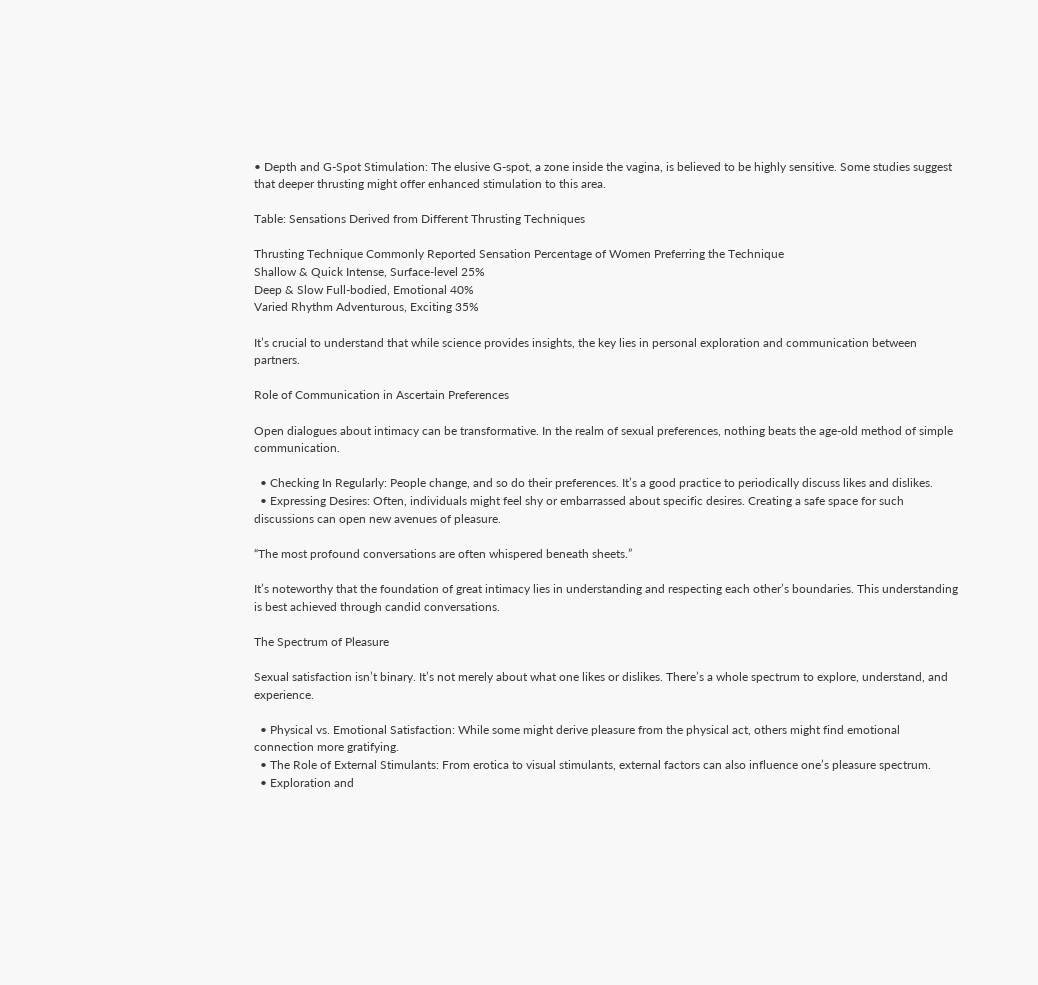• Depth and G-Spot Stimulation: The elusive G-spot, a zone inside the vagina, is believed to be highly sensitive. Some studies suggest that deeper thrusting might offer enhanced stimulation to this area.

Table: Sensations Derived from Different Thrusting Techniques

Thrusting Technique Commonly Reported Sensation Percentage of Women Preferring the Technique
Shallow & Quick Intense, Surface-level 25%
Deep & Slow Full-bodied, Emotional 40%
Varied Rhythm Adventurous, Exciting 35%

It’s crucial to understand that while science provides insights, the key lies in personal exploration and communication between partners.

Role of Communication in Ascertain Preferences

Open dialogues about intimacy can be transformative. In the realm of sexual preferences, nothing beats the age-old method of simple communication.

  • Checking In Regularly: People change, and so do their preferences. It’s a good practice to periodically discuss likes and dislikes.
  • Expressing Desires: Often, individuals might feel shy or embarrassed about specific desires. Creating a safe space for such discussions can open new avenues of pleasure.

“The most profound conversations are often whispered beneath sheets.”

It’s noteworthy that the foundation of great intimacy lies in understanding and respecting each other’s boundaries. This understanding is best achieved through candid conversations.

The Spectrum of Pleasure

Sexual satisfaction isn’t binary. It’s not merely about what one likes or dislikes. There’s a whole spectrum to explore, understand, and experience.

  • Physical vs. Emotional Satisfaction: While some might derive pleasure from the physical act, others might find emotional connection more gratifying.
  • The Role of External Stimulants: From erotica to visual stimulants, external factors can also influence one’s pleasure spectrum.
  • Exploration and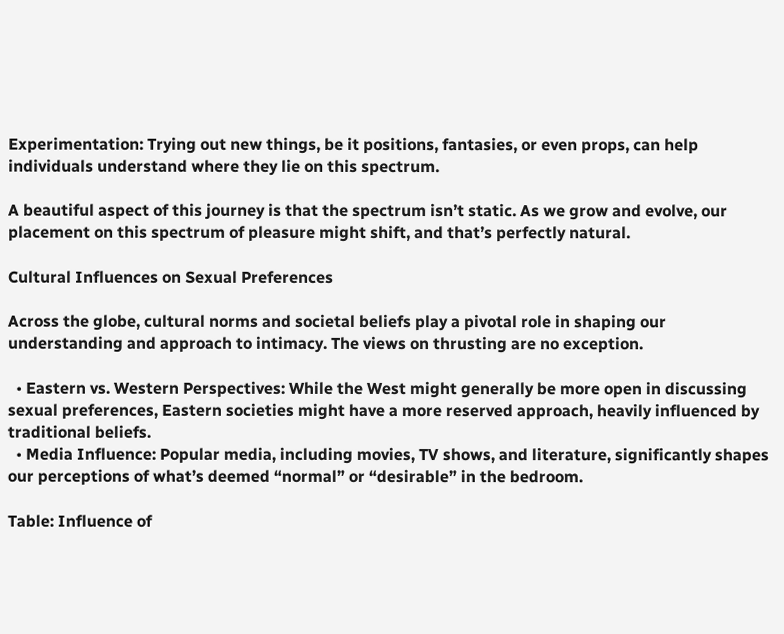Experimentation: Trying out new things, be it positions, fantasies, or even props, can help individuals understand where they lie on this spectrum.

A beautiful aspect of this journey is that the spectrum isn’t static. As we grow and evolve, our placement on this spectrum of pleasure might shift, and that’s perfectly natural.

Cultural Influences on Sexual Preferences

Across the globe, cultural norms and societal beliefs play a pivotal role in shaping our understanding and approach to intimacy. The views on thrusting are no exception.

  • Eastern vs. Western Perspectives: While the West might generally be more open in discussing sexual preferences, Eastern societies might have a more reserved approach, heavily influenced by traditional beliefs.
  • Media Influence: Popular media, including movies, TV shows, and literature, significantly shapes our perceptions of what’s deemed “normal” or “desirable” in the bedroom.

Table: Influence of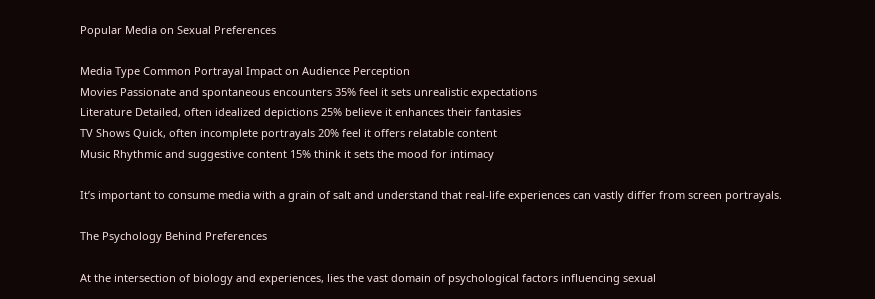Popular Media on Sexual Preferences

Media Type Common Portrayal Impact on Audience Perception
Movies Passionate and spontaneous encounters 35% feel it sets unrealistic expectations
Literature Detailed, often idealized depictions 25% believe it enhances their fantasies
TV Shows Quick, often incomplete portrayals 20% feel it offers relatable content
Music Rhythmic and suggestive content 15% think it sets the mood for intimacy

It’s important to consume media with a grain of salt and understand that real-life experiences can vastly differ from screen portrayals.

The Psychology Behind Preferences

At the intersection of biology and experiences, lies the vast domain of psychological factors influencing sexual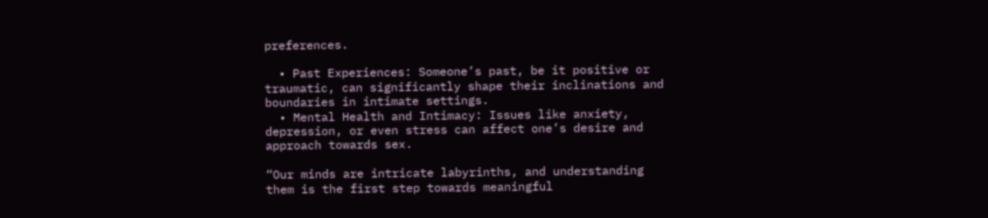preferences.

  • Past Experiences: Someone’s past, be it positive or traumatic, can significantly shape their inclinations and boundaries in intimate settings.
  • Mental Health and Intimacy: Issues like anxiety, depression, or even stress can affect one’s desire and approach towards sex.

“Our minds are intricate labyrinths, and understanding them is the first step towards meaningful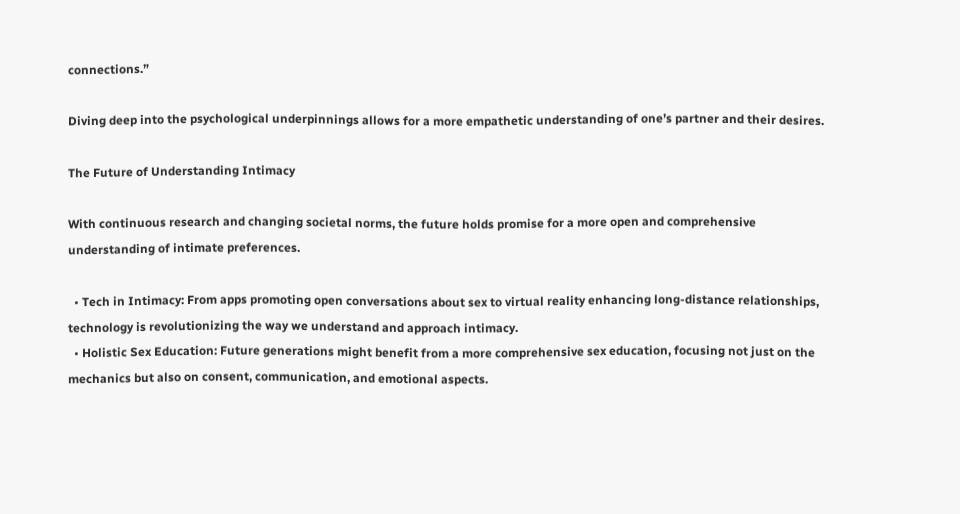connections.”

Diving deep into the psychological underpinnings allows for a more empathetic understanding of one’s partner and their desires.

The Future of Understanding Intimacy

With continuous research and changing societal norms, the future holds promise for a more open and comprehensive understanding of intimate preferences.

  • Tech in Intimacy: From apps promoting open conversations about sex to virtual reality enhancing long-distance relationships, technology is revolutionizing the way we understand and approach intimacy.
  • Holistic Sex Education: Future generations might benefit from a more comprehensive sex education, focusing not just on the mechanics but also on consent, communication, and emotional aspects.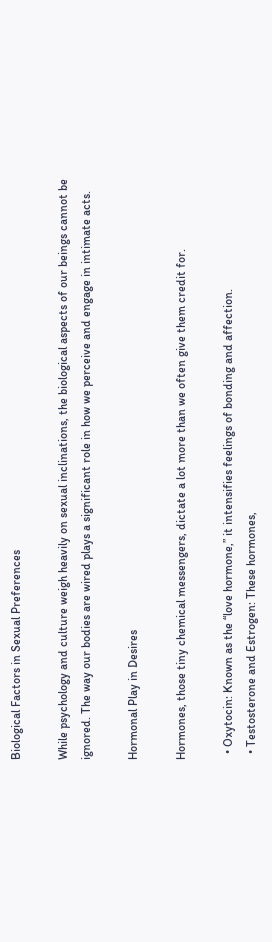Biological Factors in Sexual Preferences

While psychology and culture weigh heavily on sexual inclinations, the biological aspects of our beings cannot be ignored. The way our bodies are wired plays a significant role in how we perceive and engage in intimate acts.

Hormonal Play in Desires

Hormones, those tiny chemical messengers, dictate a lot more than we often give them credit for.

  • Oxytocin: Known as the “love hormone,” it intensifies feelings of bonding and affection.
  • Testosterone and Estrogen: These hormones,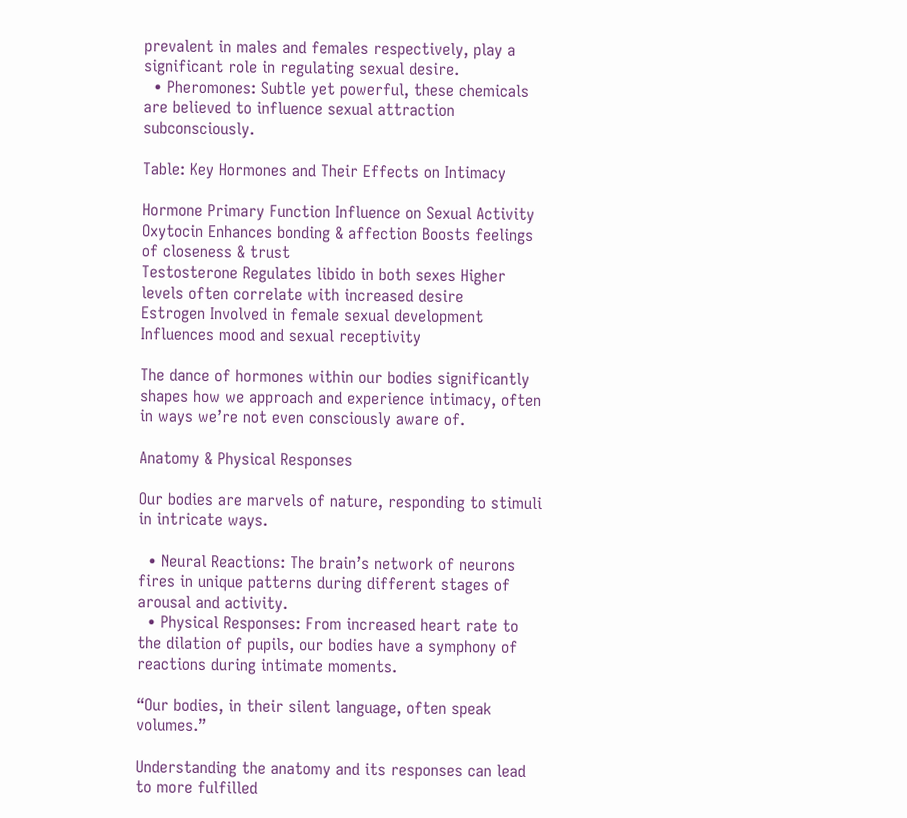prevalent in males and females respectively, play a significant role in regulating sexual desire.
  • Pheromones: Subtle yet powerful, these chemicals are believed to influence sexual attraction subconsciously.

Table: Key Hormones and Their Effects on Intimacy

Hormone Primary Function Influence on Sexual Activity
Oxytocin Enhances bonding & affection Boosts feelings of closeness & trust
Testosterone Regulates libido in both sexes Higher levels often correlate with increased desire
Estrogen Involved in female sexual development Influences mood and sexual receptivity

The dance of hormones within our bodies significantly shapes how we approach and experience intimacy, often in ways we’re not even consciously aware of.

Anatomy & Physical Responses

Our bodies are marvels of nature, responding to stimuli in intricate ways.

  • Neural Reactions: The brain’s network of neurons fires in unique patterns during different stages of arousal and activity.
  • Physical Responses: From increased heart rate to the dilation of pupils, our bodies have a symphony of reactions during intimate moments.

“Our bodies, in their silent language, often speak volumes.”

Understanding the anatomy and its responses can lead to more fulfilled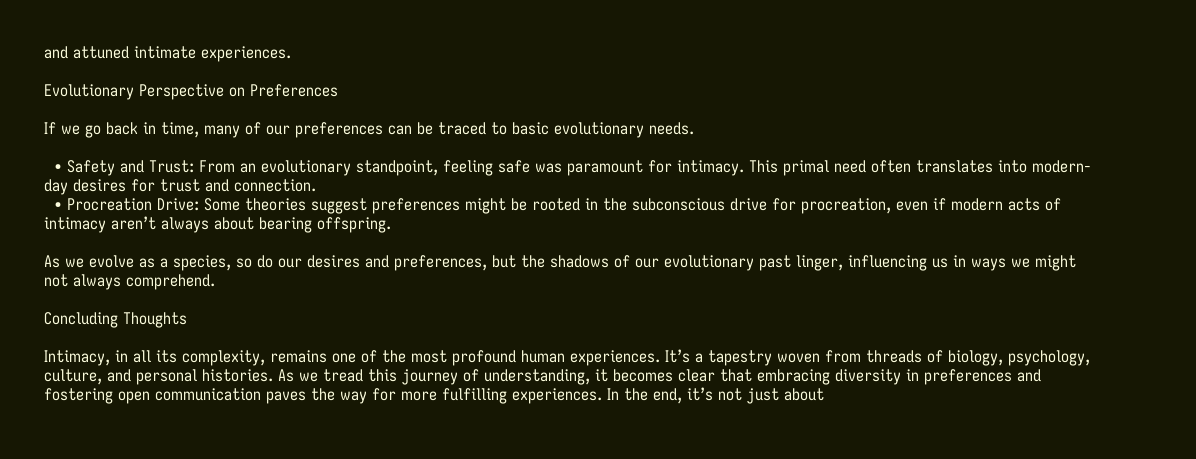and attuned intimate experiences.

Evolutionary Perspective on Preferences

If we go back in time, many of our preferences can be traced to basic evolutionary needs.

  • Safety and Trust: From an evolutionary standpoint, feeling safe was paramount for intimacy. This primal need often translates into modern-day desires for trust and connection.
  • Procreation Drive: Some theories suggest preferences might be rooted in the subconscious drive for procreation, even if modern acts of intimacy aren’t always about bearing offspring.

As we evolve as a species, so do our desires and preferences, but the shadows of our evolutionary past linger, influencing us in ways we might not always comprehend.

Concluding Thoughts

Intimacy, in all its complexity, remains one of the most profound human experiences. It’s a tapestry woven from threads of biology, psychology, culture, and personal histories. As we tread this journey of understanding, it becomes clear that embracing diversity in preferences and fostering open communication paves the way for more fulfilling experiences. In the end, it’s not just about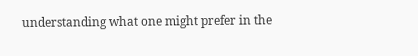understanding what one might prefer in the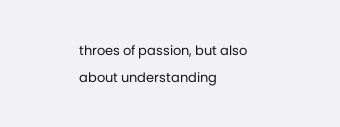throes of passion, but also about understanding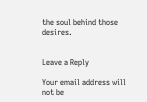the soul behind those desires.


Leave a Reply

Your email address will not be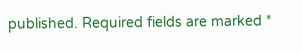published. Required fields are marked *